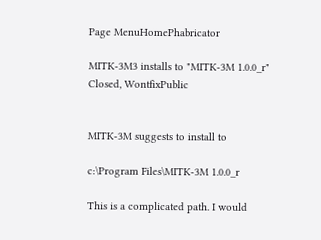Page MenuHomePhabricator

MITK-3M3 installs to "MITK-3M 1.0.0_r"
Closed, WontfixPublic


MITK-3M suggests to install to

c:\Program Files\MITK-3M 1.0.0_r

This is a complicated path. I would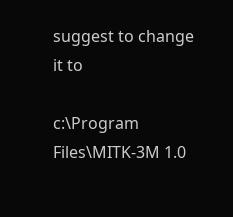suggest to change it to

c:\Program Files\MITK-3M 1.0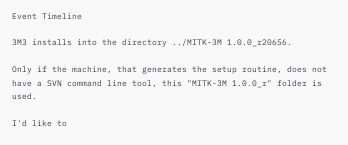Event Timeline

3M3 installs into the directory ../MITK-3M 1.0.0_r20656.

Only if the machine, that generates the setup routine, does not have a SVN command line tool, this "MITK-3M 1.0.0_r" folder is used.

I'd like to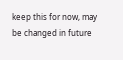keep this for now, may be changed in future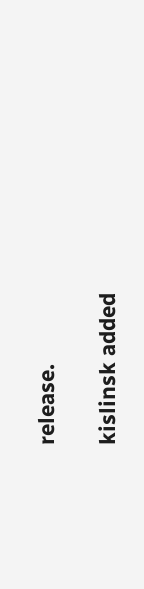release.

kislinsk added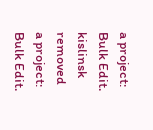a project: Bulk Edit.
kislinsk removed a project: Bulk Edit.